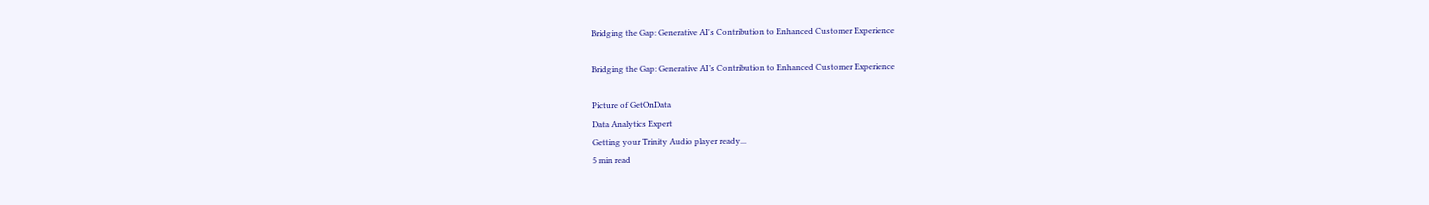Bridging the Gap: Generative AI's Contribution to Enhanced Customer Experience

Bridging the Gap: Generative AI’s Contribution to Enhanced Customer Experience

Picture of GetOnData
Data Analytics Expert
Getting your Trinity Audio player ready...
5 min read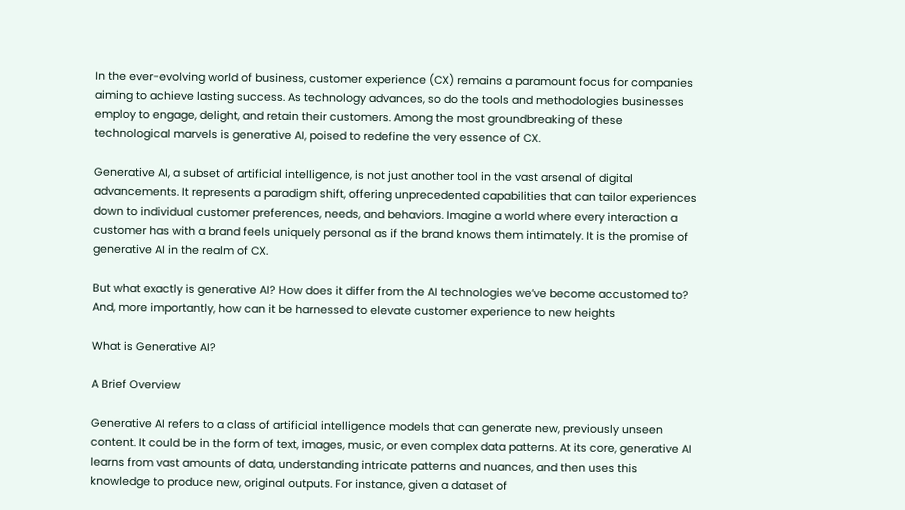In the ever-evolving world of business, customer experience (CX) remains a paramount focus for companies aiming to achieve lasting success. As technology advances, so do the tools and methodologies businesses employ to engage, delight, and retain their customers. Among the most groundbreaking of these technological marvels is generative AI, poised to redefine the very essence of CX.

Generative AI, a subset of artificial intelligence, is not just another tool in the vast arsenal of digital advancements. It represents a paradigm shift, offering unprecedented capabilities that can tailor experiences down to individual customer preferences, needs, and behaviors. Imagine a world where every interaction a customer has with a brand feels uniquely personal as if the brand knows them intimately. It is the promise of generative AI in the realm of CX.

But what exactly is generative AI? How does it differ from the AI technologies we’ve become accustomed to? And, more importantly, how can it be harnessed to elevate customer experience to new heights

What is Generative AI?

A Brief Overview

Generative AI refers to a class of artificial intelligence models that can generate new, previously unseen content. It could be in the form of text, images, music, or even complex data patterns. At its core, generative AI learns from vast amounts of data, understanding intricate patterns and nuances, and then uses this knowledge to produce new, original outputs. For instance, given a dataset of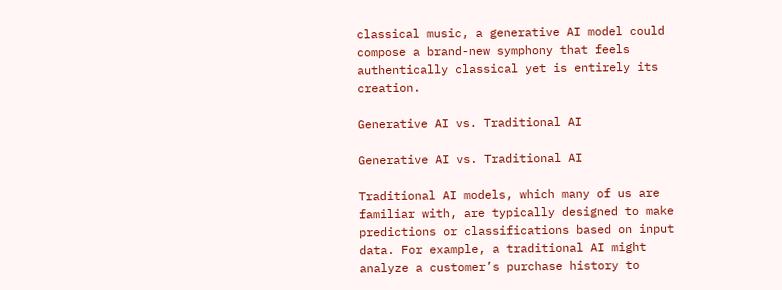classical music, a generative AI model could compose a brand-new symphony that feels authentically classical yet is entirely its creation.

Generative AI vs. Traditional AI

Generative AI vs. Traditional AI

Traditional AI models, which many of us are familiar with, are typically designed to make predictions or classifications based on input data. For example, a traditional AI might analyze a customer’s purchase history to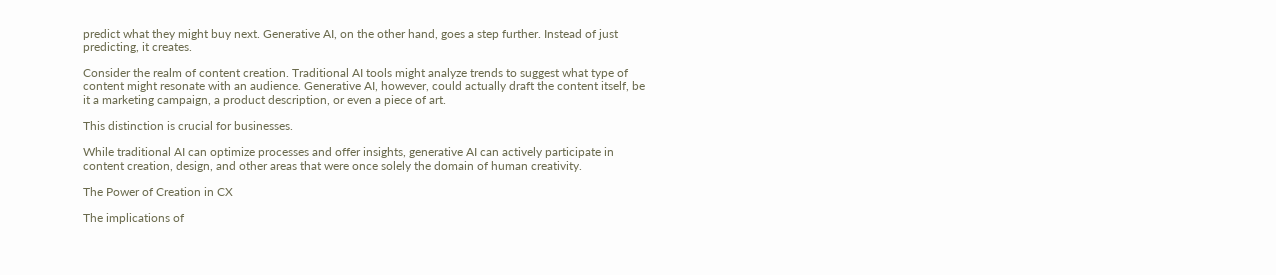predict what they might buy next. Generative AI, on the other hand, goes a step further. Instead of just predicting, it creates.

Consider the realm of content creation. Traditional AI tools might analyze trends to suggest what type of content might resonate with an audience. Generative AI, however, could actually draft the content itself, be it a marketing campaign, a product description, or even a piece of art.

This distinction is crucial for businesses.

While traditional AI can optimize processes and offer insights, generative AI can actively participate in content creation, design, and other areas that were once solely the domain of human creativity.

The Power of Creation in CX

The implications of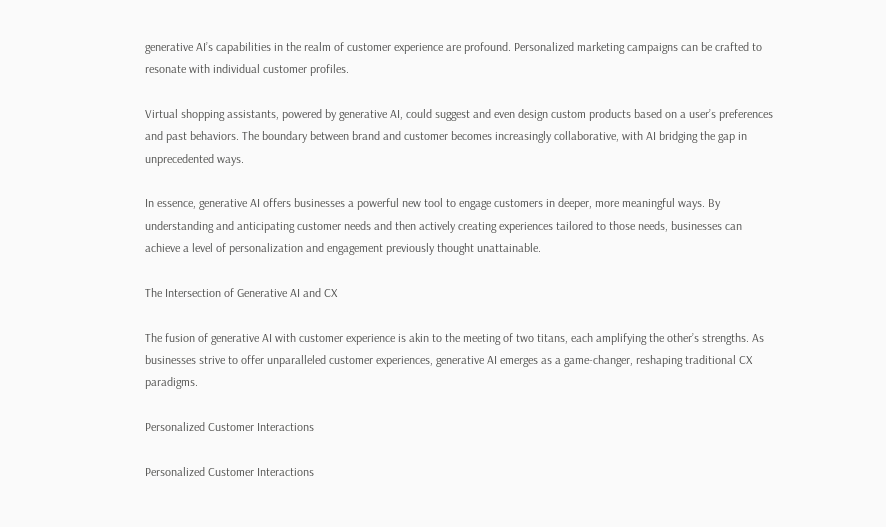generative AI’s capabilities in the realm of customer experience are profound. Personalized marketing campaigns can be crafted to resonate with individual customer profiles.

Virtual shopping assistants, powered by generative AI, could suggest and even design custom products based on a user’s preferences and past behaviors. The boundary between brand and customer becomes increasingly collaborative, with AI bridging the gap in unprecedented ways.

In essence, generative AI offers businesses a powerful new tool to engage customers in deeper, more meaningful ways. By understanding and anticipating customer needs and then actively creating experiences tailored to those needs, businesses can achieve a level of personalization and engagement previously thought unattainable.

The Intersection of Generative AI and CX

The fusion of generative AI with customer experience is akin to the meeting of two titans, each amplifying the other’s strengths. As businesses strive to offer unparalleled customer experiences, generative AI emerges as a game-changer, reshaping traditional CX paradigms.

Personalized Customer Interactions

Personalized Customer Interactions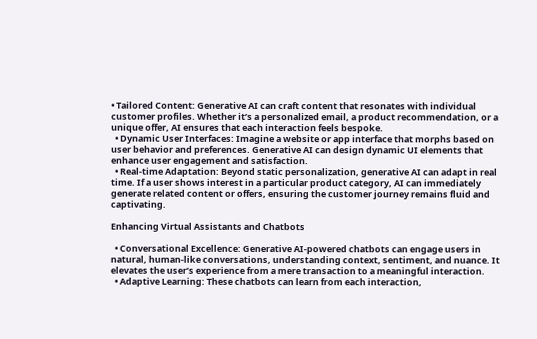• Tailored Content: Generative AI can craft content that resonates with individual customer profiles. Whether it’s a personalized email, a product recommendation, or a unique offer, AI ensures that each interaction feels bespoke.
  • Dynamic User Interfaces: Imagine a website or app interface that morphs based on user behavior and preferences. Generative AI can design dynamic UI elements that enhance user engagement and satisfaction.
  • Real-time Adaptation: Beyond static personalization, generative AI can adapt in real time. If a user shows interest in a particular product category, AI can immediately generate related content or offers, ensuring the customer journey remains fluid and captivating.

Enhancing Virtual Assistants and Chatbots

  • Conversational Excellence: Generative AI-powered chatbots can engage users in natural, human-like conversations, understanding context, sentiment, and nuance. It elevates the user’s experience from a mere transaction to a meaningful interaction.
  • Adaptive Learning: These chatbots can learn from each interaction,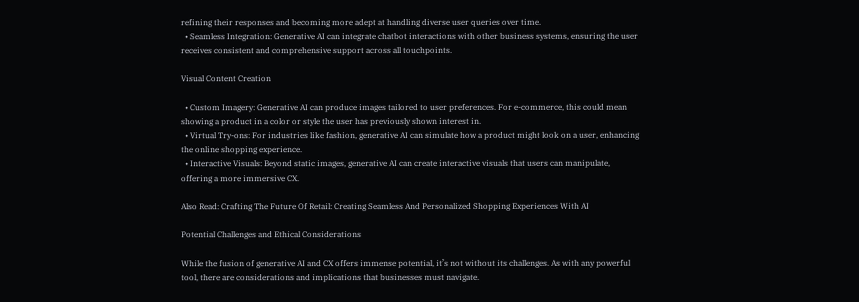refining their responses and becoming more adept at handling diverse user queries over time.
  • Seamless Integration: Generative AI can integrate chatbot interactions with other business systems, ensuring the user receives consistent and comprehensive support across all touchpoints.

Visual Content Creation

  • Custom Imagery: Generative AI can produce images tailored to user preferences. For e-commerce, this could mean showing a product in a color or style the user has previously shown interest in.
  • Virtual Try-ons: For industries like fashion, generative AI can simulate how a product might look on a user, enhancing the online shopping experience.
  • Interactive Visuals: Beyond static images, generative AI can create interactive visuals that users can manipulate, offering a more immersive CX.

Also Read: Crafting The Future Of Retail: Creating Seamless And Personalized Shopping Experiences With AI

Potential Challenges and Ethical Considerations

While the fusion of generative AI and CX offers immense potential, it’s not without its challenges. As with any powerful tool, there are considerations and implications that businesses must navigate.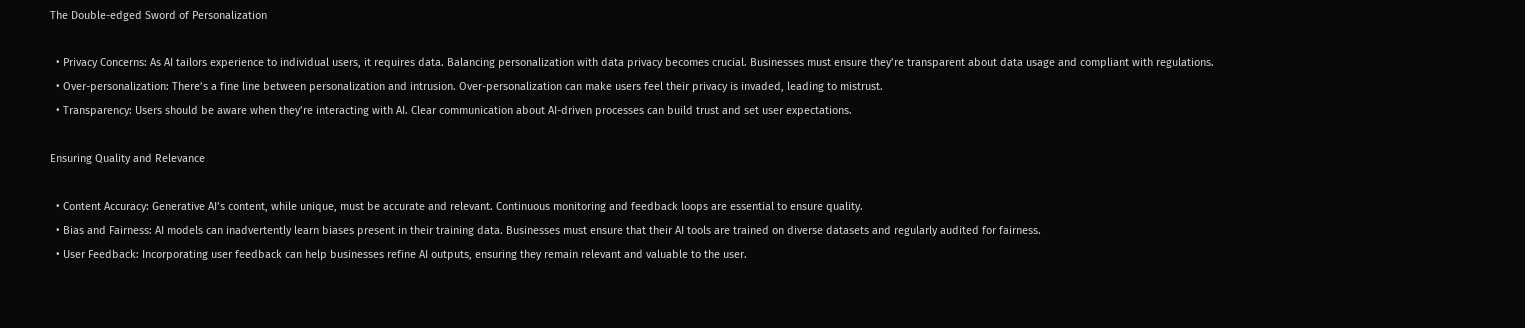The Double-edged Sword of Personalization

  • Privacy Concerns: As AI tailors experience to individual users, it requires data. Balancing personalization with data privacy becomes crucial. Businesses must ensure they’re transparent about data usage and compliant with regulations.
  • Over-personalization: There’s a fine line between personalization and intrusion. Over-personalization can make users feel their privacy is invaded, leading to mistrust.
  • Transparency: Users should be aware when they’re interacting with AI. Clear communication about AI-driven processes can build trust and set user expectations.

Ensuring Quality and Relevance

  • Content Accuracy: Generative AI’s content, while unique, must be accurate and relevant. Continuous monitoring and feedback loops are essential to ensure quality.
  • Bias and Fairness: AI models can inadvertently learn biases present in their training data. Businesses must ensure that their AI tools are trained on diverse datasets and regularly audited for fairness.
  • User Feedback: Incorporating user feedback can help businesses refine AI outputs, ensuring they remain relevant and valuable to the user.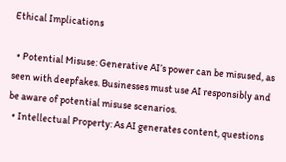Ethical Implications

  • Potential Misuse: Generative AI’s power can be misused, as seen with deepfakes. Businesses must use AI responsibly and be aware of potential misuse scenarios.
  • Intellectual Property: As AI generates content, questions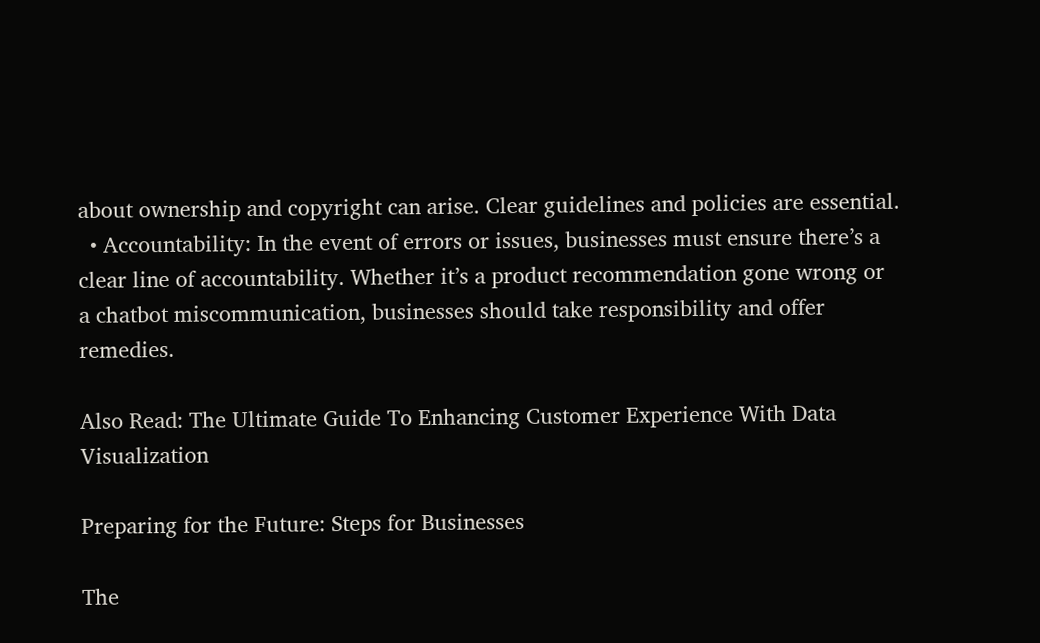about ownership and copyright can arise. Clear guidelines and policies are essential.
  • Accountability: In the event of errors or issues, businesses must ensure there’s a clear line of accountability. Whether it’s a product recommendation gone wrong or a chatbot miscommunication, businesses should take responsibility and offer remedies.

Also Read: The Ultimate Guide To Enhancing Customer Experience With Data Visualization

Preparing for the Future: Steps for Businesses

The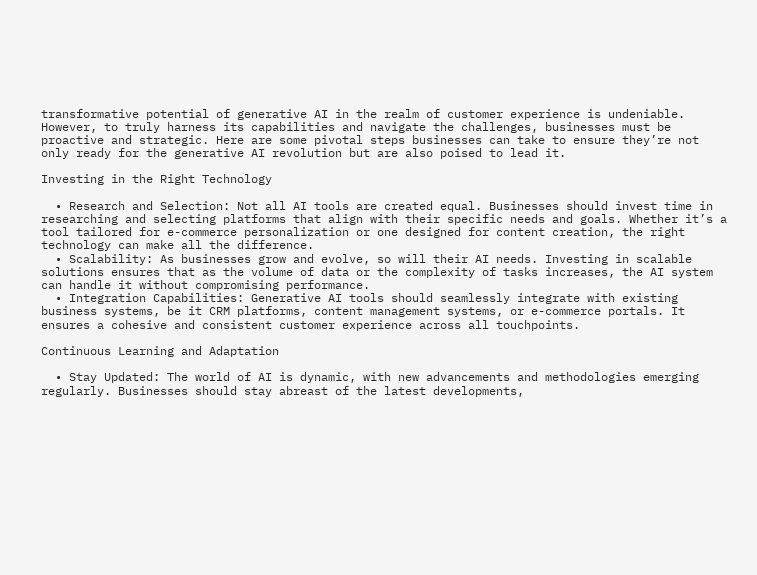transformative potential of generative AI in the realm of customer experience is undeniable. However, to truly harness its capabilities and navigate the challenges, businesses must be proactive and strategic. Here are some pivotal steps businesses can take to ensure they’re not only ready for the generative AI revolution but are also poised to lead it.

Investing in the Right Technology

  • Research and Selection: Not all AI tools are created equal. Businesses should invest time in researching and selecting platforms that align with their specific needs and goals. Whether it’s a tool tailored for e-commerce personalization or one designed for content creation, the right technology can make all the difference.
  • Scalability: As businesses grow and evolve, so will their AI needs. Investing in scalable solutions ensures that as the volume of data or the complexity of tasks increases, the AI system can handle it without compromising performance.
  • Integration Capabilities: Generative AI tools should seamlessly integrate with existing business systems, be it CRM platforms, content management systems, or e-commerce portals. It ensures a cohesive and consistent customer experience across all touchpoints.

Continuous Learning and Adaptation

  • Stay Updated: The world of AI is dynamic, with new advancements and methodologies emerging regularly. Businesses should stay abreast of the latest developments,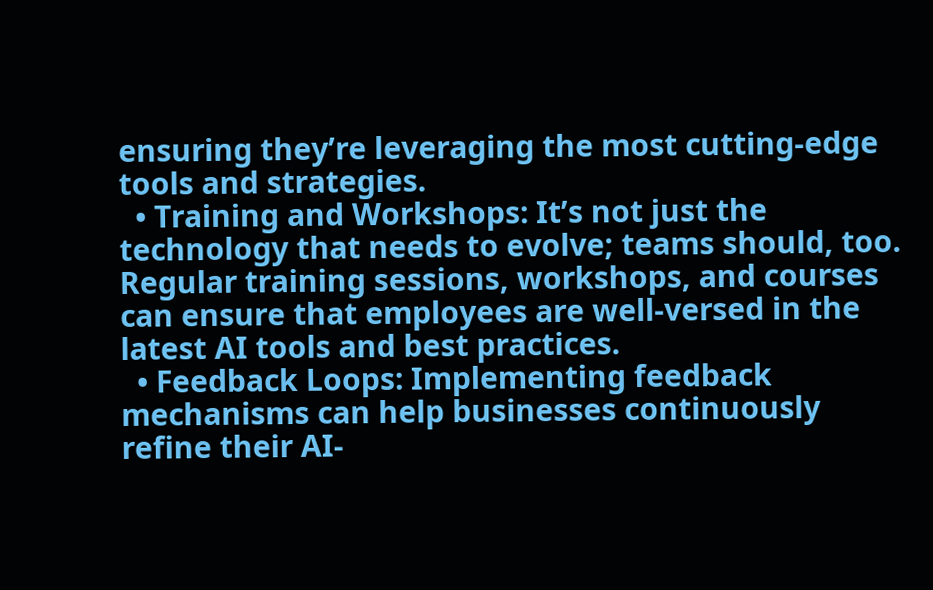ensuring they’re leveraging the most cutting-edge tools and strategies.
  • Training and Workshops: It’s not just the technology that needs to evolve; teams should, too. Regular training sessions, workshops, and courses can ensure that employees are well-versed in the latest AI tools and best practices.
  • Feedback Loops: Implementing feedback mechanisms can help businesses continuously refine their AI-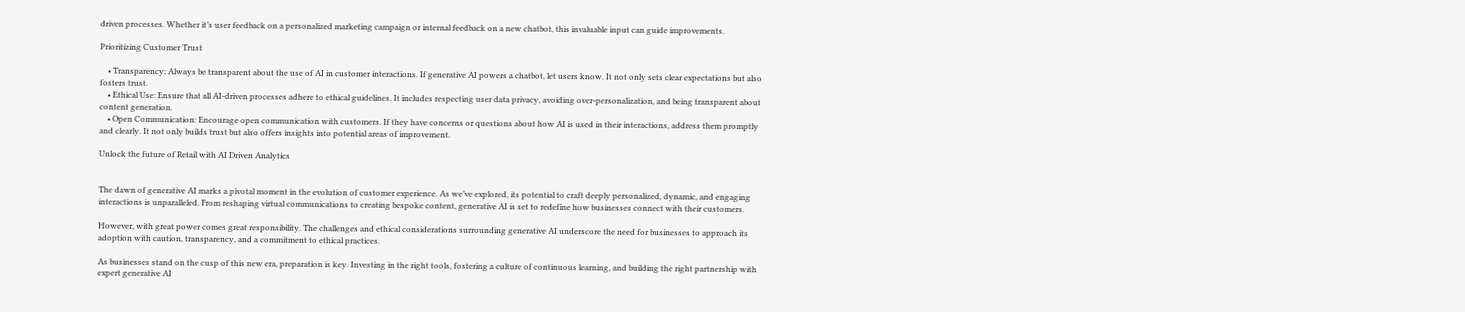driven processes. Whether it’s user feedback on a personalized marketing campaign or internal feedback on a new chatbot, this invaluable input can guide improvements.

Prioritizing Customer Trust

    • Transparency: Always be transparent about the use of AI in customer interactions. If generative AI powers a chatbot, let users know. It not only sets clear expectations but also fosters trust.
    • Ethical Use: Ensure that all AI-driven processes adhere to ethical guidelines. It includes respecting user data privacy, avoiding over-personalization, and being transparent about content generation.
    • Open Communication: Encourage open communication with customers. If they have concerns or questions about how AI is used in their interactions, address them promptly and clearly. It not only builds trust but also offers insights into potential areas of improvement.

Unlock the future of Retail with AI Driven Analytics


The dawn of generative AI marks a pivotal moment in the evolution of customer experience. As we’ve explored, its potential to craft deeply personalized, dynamic, and engaging interactions is unparalleled. From reshaping virtual communications to creating bespoke content, generative AI is set to redefine how businesses connect with their customers.

However, with great power comes great responsibility. The challenges and ethical considerations surrounding generative AI underscore the need for businesses to approach its adoption with caution, transparency, and a commitment to ethical practices.

As businesses stand on the cusp of this new era, preparation is key. Investing in the right tools, fostering a culture of continuous learning, and building the right partnership with expert generative AI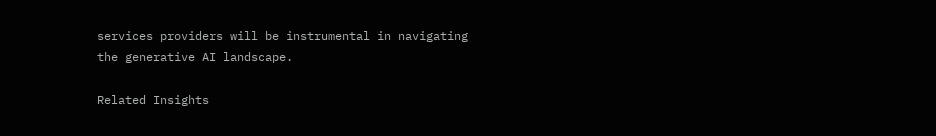services providers will be instrumental in navigating the generative AI landscape.

Related Insights